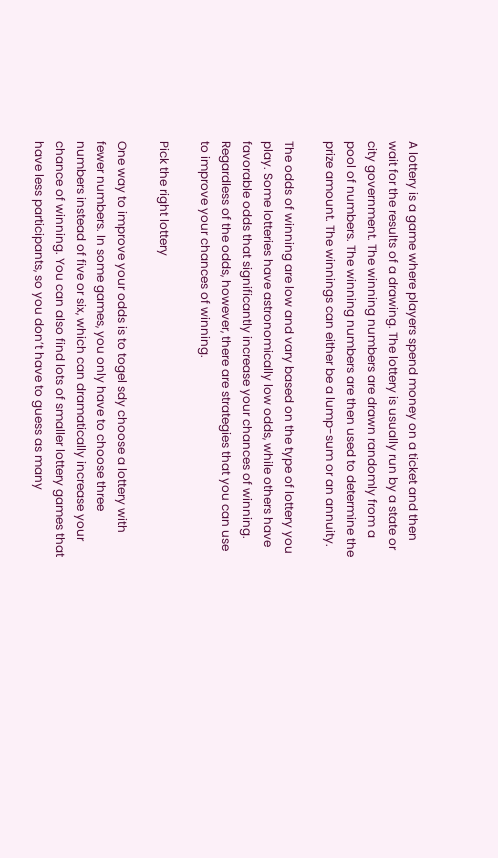A lottery is a game where players spend money on a ticket and then wait for the results of a drawing. The lottery is usually run by a state or city government. The winning numbers are drawn randomly from a pool of numbers. The winning numbers are then used to determine the prize amount. The winnings can either be a lump-sum or an annuity.

The odds of winning are low and vary based on the type of lottery you play. Some lotteries have astronomically low odds, while others have favorable odds that significantly increase your chances of winning. Regardless of the odds, however, there are strategies that you can use to improve your chances of winning.

Pick the right lottery

One way to improve your odds is to togel sdy choose a lottery with fewer numbers. In some games, you only have to choose three numbers instead of five or six, which can dramatically increase your chance of winning. You can also find lots of smaller lottery games that have less participants, so you don’t have to guess as many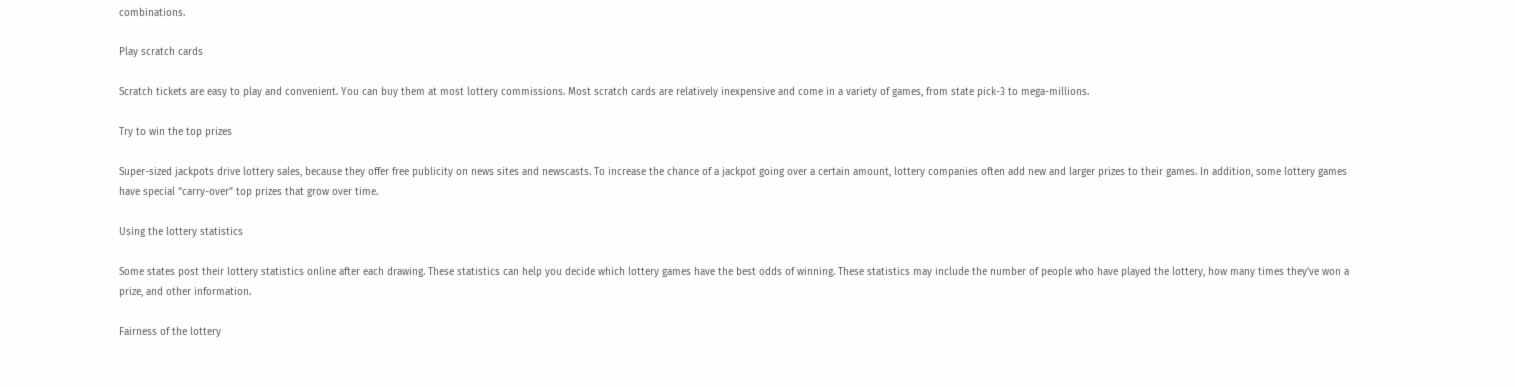combinations.

Play scratch cards

Scratch tickets are easy to play and convenient. You can buy them at most lottery commissions. Most scratch cards are relatively inexpensive and come in a variety of games, from state pick-3 to mega-millions.

Try to win the top prizes

Super-sized jackpots drive lottery sales, because they offer free publicity on news sites and newscasts. To increase the chance of a jackpot going over a certain amount, lottery companies often add new and larger prizes to their games. In addition, some lottery games have special “carry-over” top prizes that grow over time.

Using the lottery statistics

Some states post their lottery statistics online after each drawing. These statistics can help you decide which lottery games have the best odds of winning. These statistics may include the number of people who have played the lottery, how many times they’ve won a prize, and other information.

Fairness of the lottery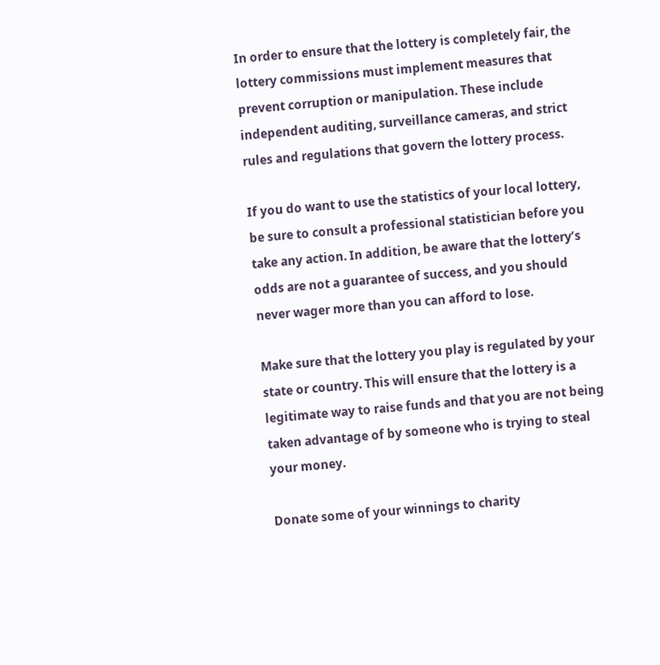In order to ensure that the lottery is completely fair, the lottery commissions must implement measures that prevent corruption or manipulation. These include independent auditing, surveillance cameras, and strict rules and regulations that govern the lottery process.

If you do want to use the statistics of your local lottery, be sure to consult a professional statistician before you take any action. In addition, be aware that the lottery’s odds are not a guarantee of success, and you should never wager more than you can afford to lose.

Make sure that the lottery you play is regulated by your state or country. This will ensure that the lottery is a legitimate way to raise funds and that you are not being taken advantage of by someone who is trying to steal your money.

Donate some of your winnings to charity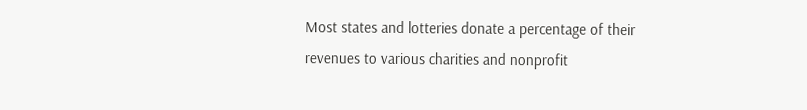Most states and lotteries donate a percentage of their revenues to various charities and nonprofit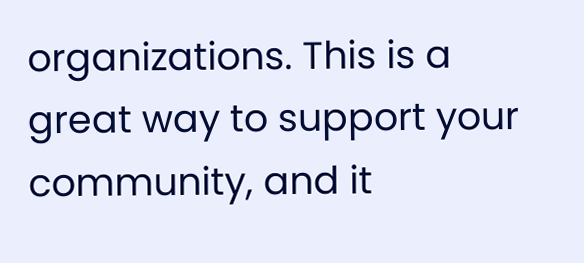organizations. This is a great way to support your community, and it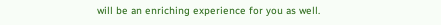will be an enriching experience for you as well.